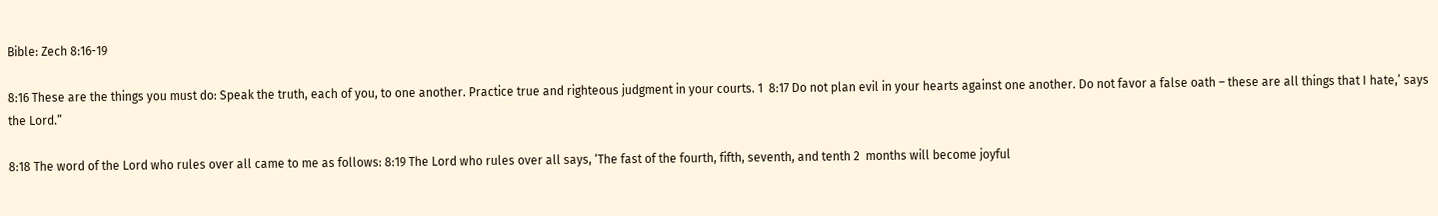Bible: Zech 8:16-19

8:16 These are the things you must do: Speak the truth, each of you, to one another. Practice true and righteous judgment in your courts. 1  8:17 Do not plan evil in your hearts against one another. Do not favor a false oath – these are all things that I hate,’ says the Lord.”

8:18 The word of the Lord who rules over all came to me as follows: 8:19 The Lord who rules over all says, ‘The fast of the fourth, fifth, seventh, and tenth 2  months will become joyful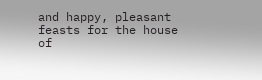and happy, pleasant feasts for the house of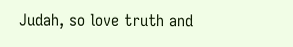Judah, so love truth and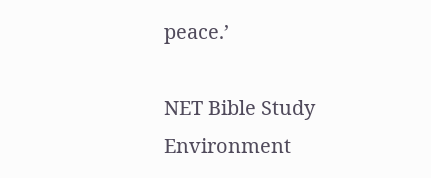peace.’

NET Bible Study Environment